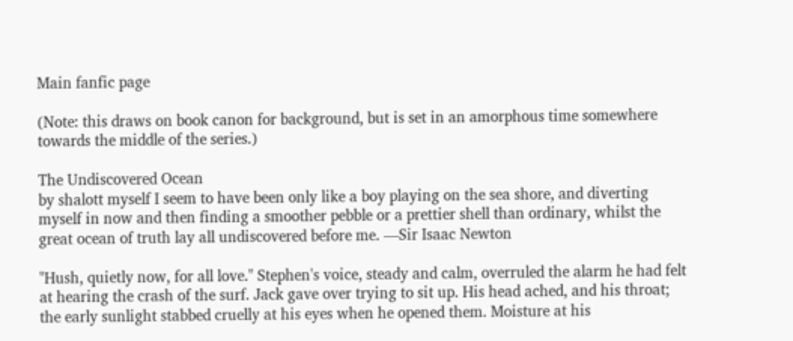Main fanfic page

(Note: this draws on book canon for background, but is set in an amorphous time somewhere towards the middle of the series.)

The Undiscovered Ocean
by shalott myself I seem to have been only like a boy playing on the sea shore, and diverting myself in now and then finding a smoother pebble or a prettier shell than ordinary, whilst the great ocean of truth lay all undiscovered before me. —Sir Isaac Newton

"Hush, quietly now, for all love." Stephen's voice, steady and calm, overruled the alarm he had felt at hearing the crash of the surf. Jack gave over trying to sit up. His head ached, and his throat; the early sunlight stabbed cruelly at his eyes when he opened them. Moisture at his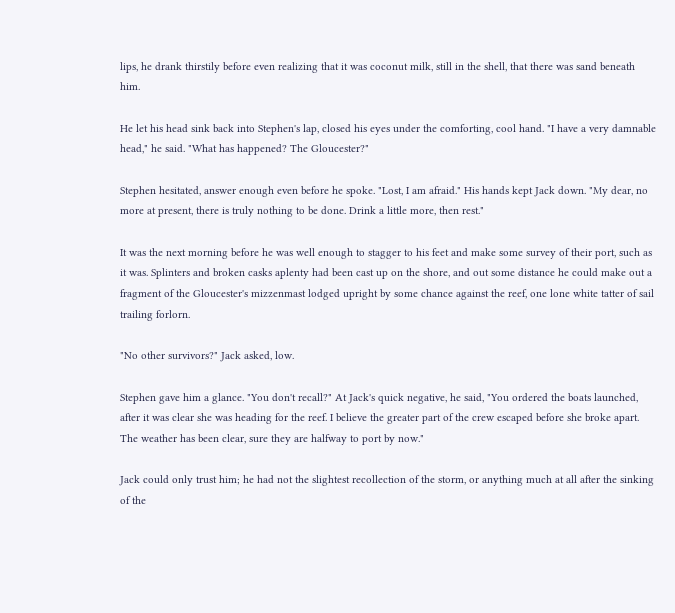lips, he drank thirstily before even realizing that it was coconut milk, still in the shell, that there was sand beneath him.

He let his head sink back into Stephen's lap, closed his eyes under the comforting, cool hand. "I have a very damnable head," he said. "What has happened? The Gloucester?"

Stephen hesitated, answer enough even before he spoke. "Lost, I am afraid." His hands kept Jack down. "My dear, no more at present, there is truly nothing to be done. Drink a little more, then rest."

It was the next morning before he was well enough to stagger to his feet and make some survey of their port, such as it was. Splinters and broken casks aplenty had been cast up on the shore, and out some distance he could make out a fragment of the Gloucester's mizzenmast lodged upright by some chance against the reef, one lone white tatter of sail trailing forlorn.

"No other survivors?" Jack asked, low.

Stephen gave him a glance. "You don't recall?" At Jack's quick negative, he said, "You ordered the boats launched, after it was clear she was heading for the reef. I believe the greater part of the crew escaped before she broke apart. The weather has been clear, sure they are halfway to port by now."

Jack could only trust him; he had not the slightest recollection of the storm, or anything much at all after the sinking of the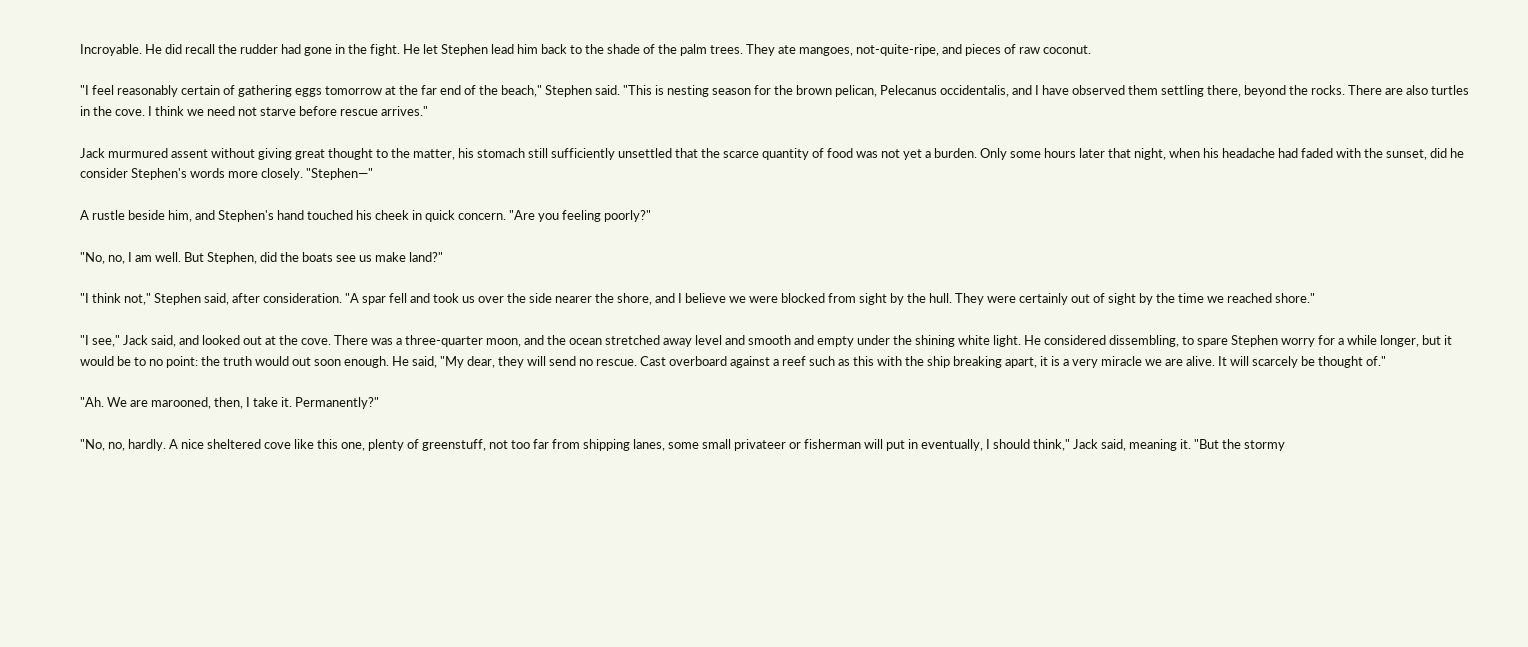Incroyable. He did recall the rudder had gone in the fight. He let Stephen lead him back to the shade of the palm trees. They ate mangoes, not-quite-ripe, and pieces of raw coconut.

"I feel reasonably certain of gathering eggs tomorrow at the far end of the beach," Stephen said. "This is nesting season for the brown pelican, Pelecanus occidentalis, and I have observed them settling there, beyond the rocks. There are also turtles in the cove. I think we need not starve before rescue arrives."

Jack murmured assent without giving great thought to the matter, his stomach still sufficiently unsettled that the scarce quantity of food was not yet a burden. Only some hours later that night, when his headache had faded with the sunset, did he consider Stephen's words more closely. "Stephen—"

A rustle beside him, and Stephen's hand touched his cheek in quick concern. "Are you feeling poorly?"

"No, no, I am well. But Stephen, did the boats see us make land?"

"I think not," Stephen said, after consideration. "A spar fell and took us over the side nearer the shore, and I believe we were blocked from sight by the hull. They were certainly out of sight by the time we reached shore."

"I see," Jack said, and looked out at the cove. There was a three-quarter moon, and the ocean stretched away level and smooth and empty under the shining white light. He considered dissembling, to spare Stephen worry for a while longer, but it would be to no point: the truth would out soon enough. He said, "My dear, they will send no rescue. Cast overboard against a reef such as this with the ship breaking apart, it is a very miracle we are alive. It will scarcely be thought of."

"Ah. We are marooned, then, I take it. Permanently?"

"No, no, hardly. A nice sheltered cove like this one, plenty of greenstuff, not too far from shipping lanes, some small privateer or fisherman will put in eventually, I should think," Jack said, meaning it. "But the stormy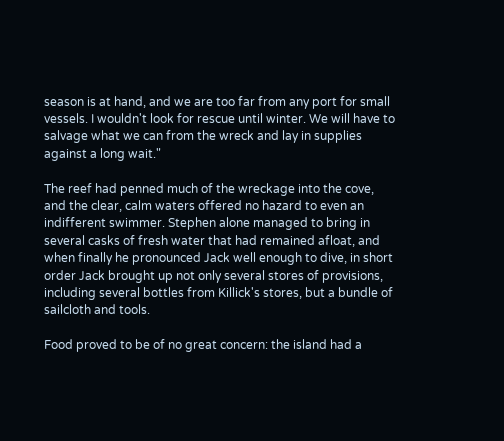season is at hand, and we are too far from any port for small vessels. I wouldn't look for rescue until winter. We will have to salvage what we can from the wreck and lay in supplies against a long wait."

The reef had penned much of the wreckage into the cove, and the clear, calm waters offered no hazard to even an indifferent swimmer. Stephen alone managed to bring in several casks of fresh water that had remained afloat, and when finally he pronounced Jack well enough to dive, in short order Jack brought up not only several stores of provisions, including several bottles from Killick's stores, but a bundle of sailcloth and tools.

Food proved to be of no great concern: the island had a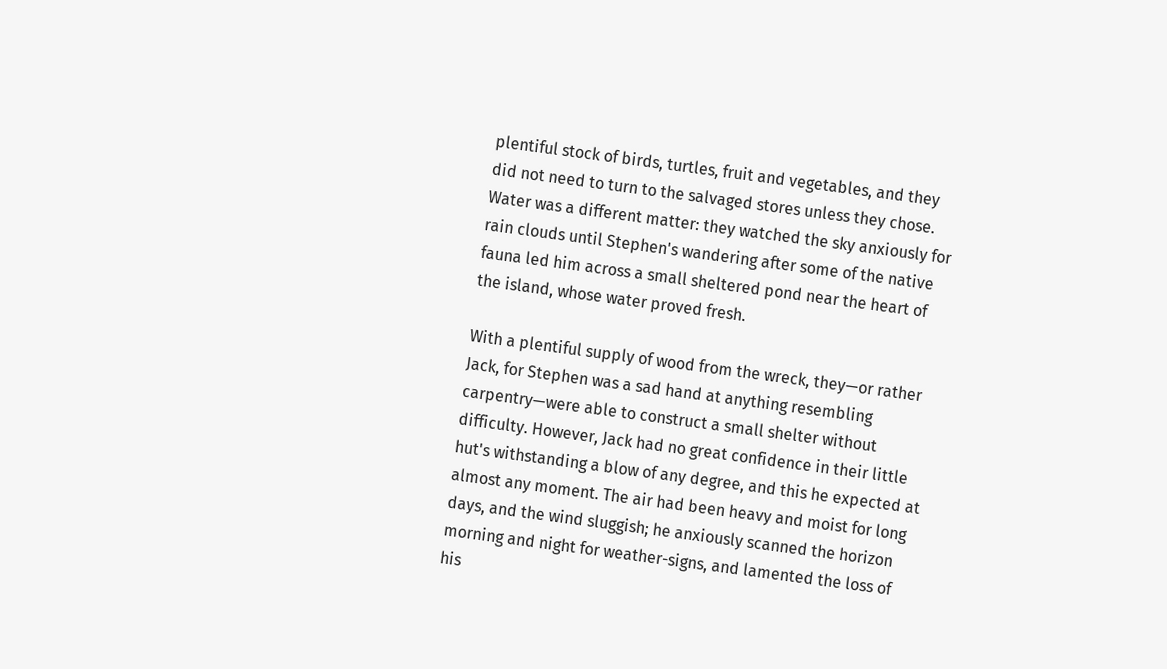plentiful stock of birds, turtles, fruit and vegetables, and they did not need to turn to the salvaged stores unless they chose. Water was a different matter: they watched the sky anxiously for rain clouds until Stephen's wandering after some of the native fauna led him across a small sheltered pond near the heart of the island, whose water proved fresh.

With a plentiful supply of wood from the wreck, they—or rather Jack, for Stephen was a sad hand at anything resembling carpentry—were able to construct a small shelter without difficulty. However, Jack had no great confidence in their little hut's withstanding a blow of any degree, and this he expected at almost any moment. The air had been heavy and moist for long days, and the wind sluggish; he anxiously scanned the horizon morning and night for weather-signs, and lamented the loss of his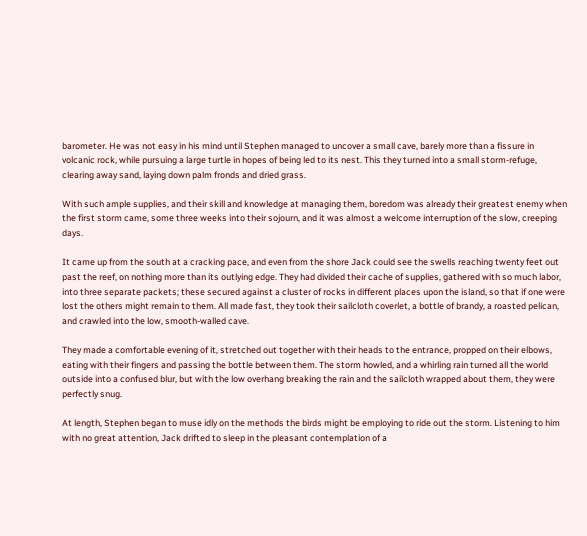barometer. He was not easy in his mind until Stephen managed to uncover a small cave, barely more than a fissure in volcanic rock, while pursuing a large turtle in hopes of being led to its nest. This they turned into a small storm-refuge, clearing away sand, laying down palm fronds and dried grass.

With such ample supplies, and their skill and knowledge at managing them, boredom was already their greatest enemy when the first storm came, some three weeks into their sojourn, and it was almost a welcome interruption of the slow, creeping days.

It came up from the south at a cracking pace, and even from the shore Jack could see the swells reaching twenty feet out past the reef, on nothing more than its outlying edge. They had divided their cache of supplies, gathered with so much labor, into three separate packets; these secured against a cluster of rocks in different places upon the island, so that if one were lost the others might remain to them. All made fast, they took their sailcloth coverlet, a bottle of brandy, a roasted pelican, and crawled into the low, smooth-walled cave.

They made a comfortable evening of it, stretched out together with their heads to the entrance, propped on their elbows, eating with their fingers and passing the bottle between them. The storm howled, and a whirling rain turned all the world outside into a confused blur, but with the low overhang breaking the rain and the sailcloth wrapped about them, they were perfectly snug.

At length, Stephen began to muse idly on the methods the birds might be employing to ride out the storm. Listening to him with no great attention, Jack drifted to sleep in the pleasant contemplation of a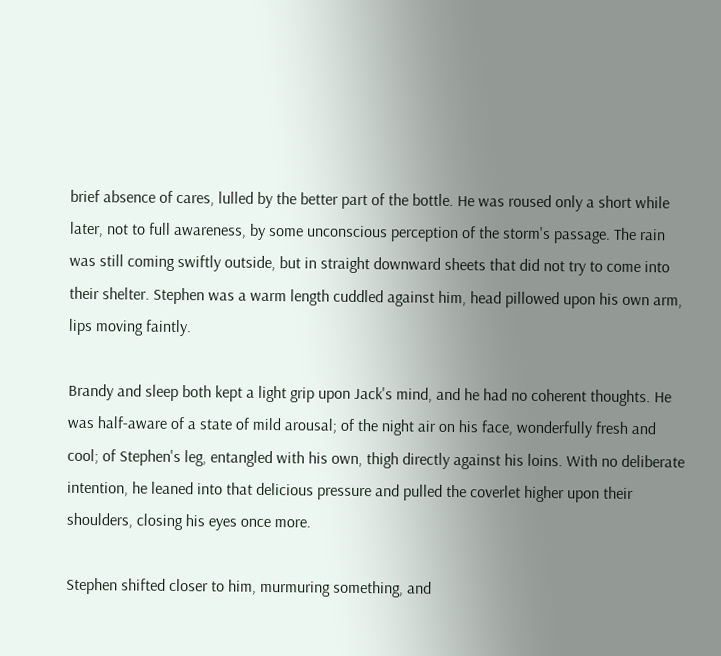brief absence of cares, lulled by the better part of the bottle. He was roused only a short while later, not to full awareness, by some unconscious perception of the storm's passage. The rain was still coming swiftly outside, but in straight downward sheets that did not try to come into their shelter. Stephen was a warm length cuddled against him, head pillowed upon his own arm, lips moving faintly.

Brandy and sleep both kept a light grip upon Jack's mind, and he had no coherent thoughts. He was half-aware of a state of mild arousal; of the night air on his face, wonderfully fresh and cool; of Stephen's leg, entangled with his own, thigh directly against his loins. With no deliberate intention, he leaned into that delicious pressure and pulled the coverlet higher upon their shoulders, closing his eyes once more.

Stephen shifted closer to him, murmuring something, and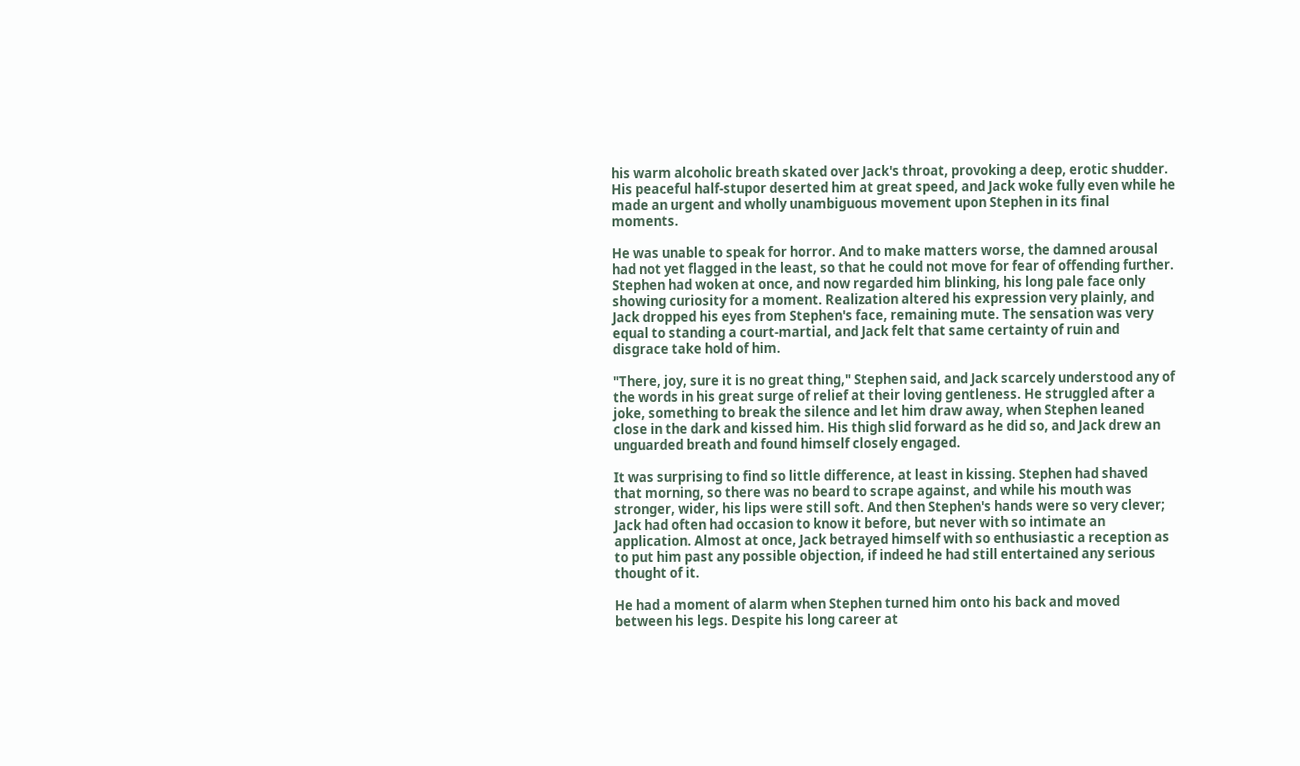his warm alcoholic breath skated over Jack's throat, provoking a deep, erotic shudder. His peaceful half-stupor deserted him at great speed, and Jack woke fully even while he made an urgent and wholly unambiguous movement upon Stephen in its final moments.

He was unable to speak for horror. And to make matters worse, the damned arousal had not yet flagged in the least, so that he could not move for fear of offending further. Stephen had woken at once, and now regarded him blinking, his long pale face only showing curiosity for a moment. Realization altered his expression very plainly, and Jack dropped his eyes from Stephen's face, remaining mute. The sensation was very equal to standing a court-martial, and Jack felt that same certainty of ruin and disgrace take hold of him.

"There, joy, sure it is no great thing," Stephen said, and Jack scarcely understood any of the words in his great surge of relief at their loving gentleness. He struggled after a joke, something to break the silence and let him draw away, when Stephen leaned close in the dark and kissed him. His thigh slid forward as he did so, and Jack drew an unguarded breath and found himself closely engaged.

It was surprising to find so little difference, at least in kissing. Stephen had shaved that morning, so there was no beard to scrape against, and while his mouth was stronger, wider, his lips were still soft. And then Stephen's hands were so very clever; Jack had often had occasion to know it before, but never with so intimate an application. Almost at once, Jack betrayed himself with so enthusiastic a reception as to put him past any possible objection, if indeed he had still entertained any serious thought of it.

He had a moment of alarm when Stephen turned him onto his back and moved between his legs. Despite his long career at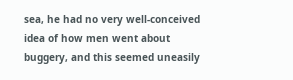sea, he had no very well-conceived idea of how men went about buggery, and this seemed uneasily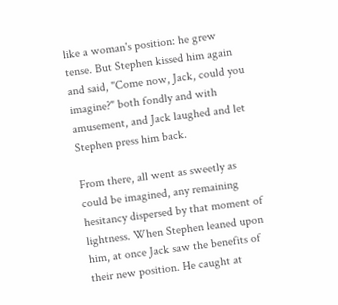like a woman's position: he grew tense. But Stephen kissed him again and said, "Come now, Jack, could you imagine?" both fondly and with amusement, and Jack laughed and let Stephen press him back.

From there, all went as sweetly as could be imagined, any remaining hesitancy dispersed by that moment of lightness. When Stephen leaned upon him, at once Jack saw the benefits of their new position. He caught at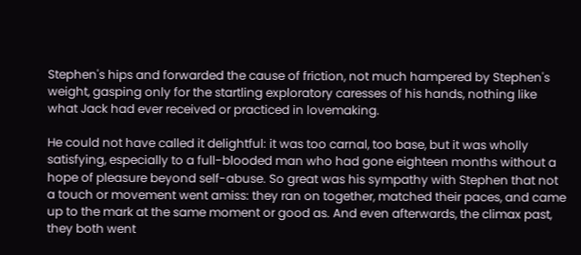Stephen's hips and forwarded the cause of friction, not much hampered by Stephen's weight, gasping only for the startling exploratory caresses of his hands, nothing like what Jack had ever received or practiced in lovemaking.

He could not have called it delightful: it was too carnal, too base, but it was wholly satisfying, especially to a full-blooded man who had gone eighteen months without a hope of pleasure beyond self-abuse. So great was his sympathy with Stephen that not a touch or movement went amiss: they ran on together, matched their paces, and came up to the mark at the same moment or good as. And even afterwards, the climax past, they both went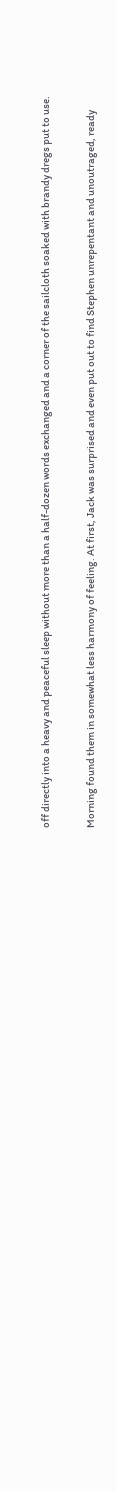off directly into a heavy and peaceful sleep without more than a half-dozen words exchanged and a corner of the sailcloth soaked with brandy dregs put to use.

Morning found them in somewhat less harmony of feeling. At first, Jack was surprised and even put out to find Stephen unrepentant and unoutraged, ready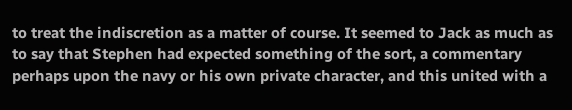to treat the indiscretion as a matter of course. It seemed to Jack as much as to say that Stephen had expected something of the sort, a commentary perhaps upon the navy or his own private character, and this united with a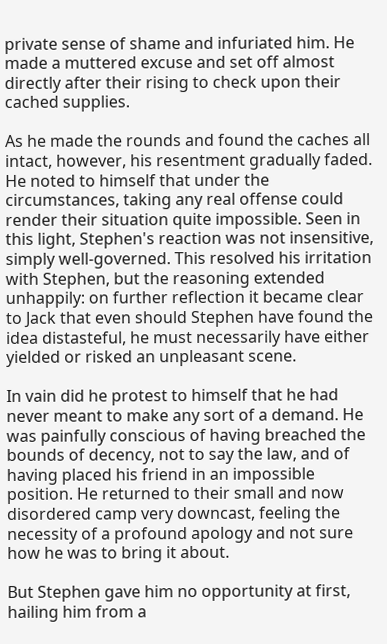private sense of shame and infuriated him. He made a muttered excuse and set off almost directly after their rising to check upon their cached supplies.

As he made the rounds and found the caches all intact, however, his resentment gradually faded. He noted to himself that under the circumstances, taking any real offense could render their situation quite impossible. Seen in this light, Stephen's reaction was not insensitive, simply well-governed. This resolved his irritation with Stephen, but the reasoning extended unhappily: on further reflection it became clear to Jack that even should Stephen have found the idea distasteful, he must necessarily have either yielded or risked an unpleasant scene.

In vain did he protest to himself that he had never meant to make any sort of a demand. He was painfully conscious of having breached the bounds of decency, not to say the law, and of having placed his friend in an impossible position. He returned to their small and now disordered camp very downcast, feeling the necessity of a profound apology and not sure how he was to bring it about.

But Stephen gave him no opportunity at first, hailing him from a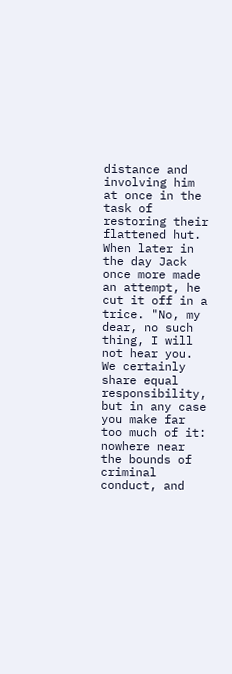distance and involving him at once in the task of restoring their flattened hut. When later in the day Jack once more made an attempt, he cut it off in a trice. "No, my dear, no such thing, I will not hear you. We certainly share equal responsibility, but in any case you make far too much of it: nowhere near the bounds of criminal conduct, and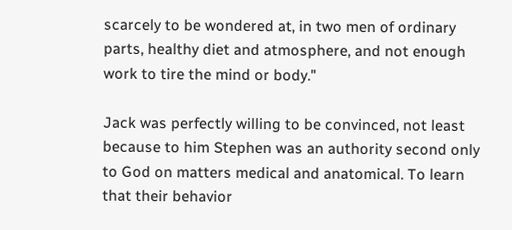scarcely to be wondered at, in two men of ordinary parts, healthy diet and atmosphere, and not enough work to tire the mind or body."

Jack was perfectly willing to be convinced, not least because to him Stephen was an authority second only to God on matters medical and anatomical. To learn that their behavior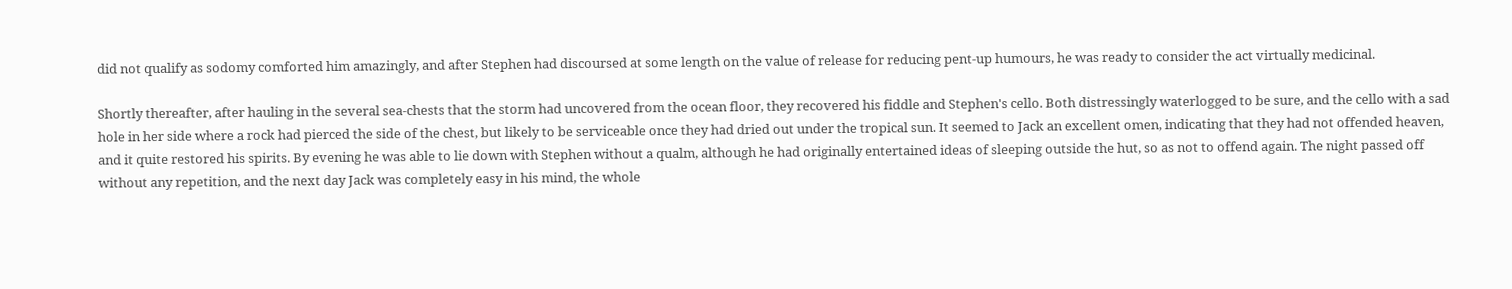did not qualify as sodomy comforted him amazingly, and after Stephen had discoursed at some length on the value of release for reducing pent-up humours, he was ready to consider the act virtually medicinal.

Shortly thereafter, after hauling in the several sea-chests that the storm had uncovered from the ocean floor, they recovered his fiddle and Stephen's cello. Both distressingly waterlogged to be sure, and the cello with a sad hole in her side where a rock had pierced the side of the chest, but likely to be serviceable once they had dried out under the tropical sun. It seemed to Jack an excellent omen, indicating that they had not offended heaven, and it quite restored his spirits. By evening he was able to lie down with Stephen without a qualm, although he had originally entertained ideas of sleeping outside the hut, so as not to offend again. The night passed off without any repetition, and the next day Jack was completely easy in his mind, the whole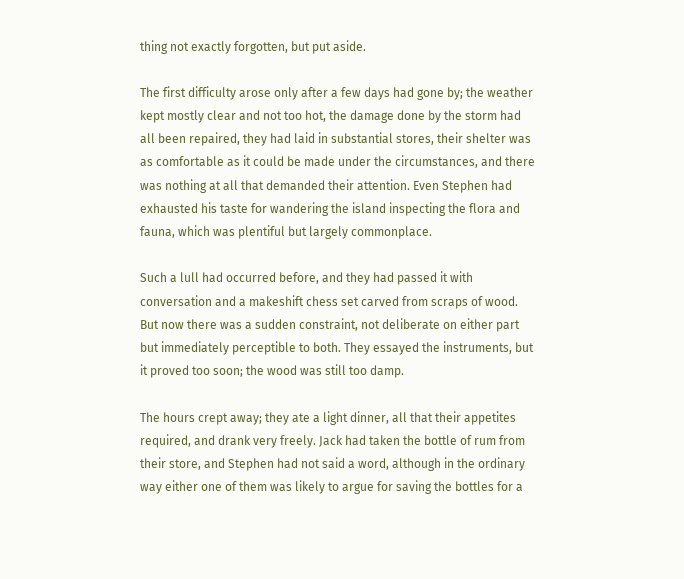thing not exactly forgotten, but put aside.

The first difficulty arose only after a few days had gone by; the weather kept mostly clear and not too hot, the damage done by the storm had all been repaired, they had laid in substantial stores, their shelter was as comfortable as it could be made under the circumstances, and there was nothing at all that demanded their attention. Even Stephen had exhausted his taste for wandering the island inspecting the flora and fauna, which was plentiful but largely commonplace.

Such a lull had occurred before, and they had passed it with conversation and a makeshift chess set carved from scraps of wood. But now there was a sudden constraint, not deliberate on either part but immediately perceptible to both. They essayed the instruments, but it proved too soon; the wood was still too damp.

The hours crept away; they ate a light dinner, all that their appetites required, and drank very freely. Jack had taken the bottle of rum from their store, and Stephen had not said a word, although in the ordinary way either one of them was likely to argue for saving the bottles for a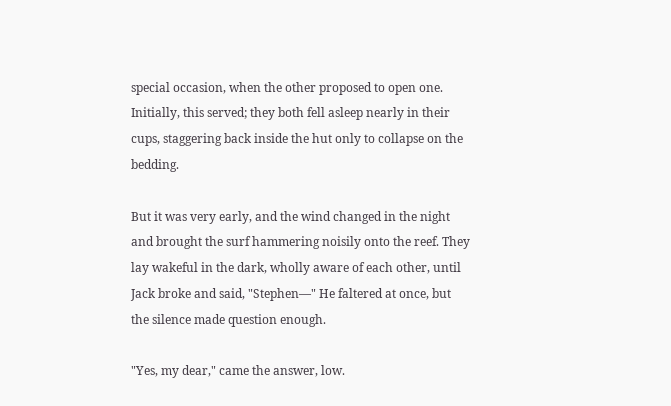special occasion, when the other proposed to open one. Initially, this served; they both fell asleep nearly in their cups, staggering back inside the hut only to collapse on the bedding.

But it was very early, and the wind changed in the night and brought the surf hammering noisily onto the reef. They lay wakeful in the dark, wholly aware of each other, until Jack broke and said, "Stephen—" He faltered at once, but the silence made question enough.

"Yes, my dear," came the answer, low.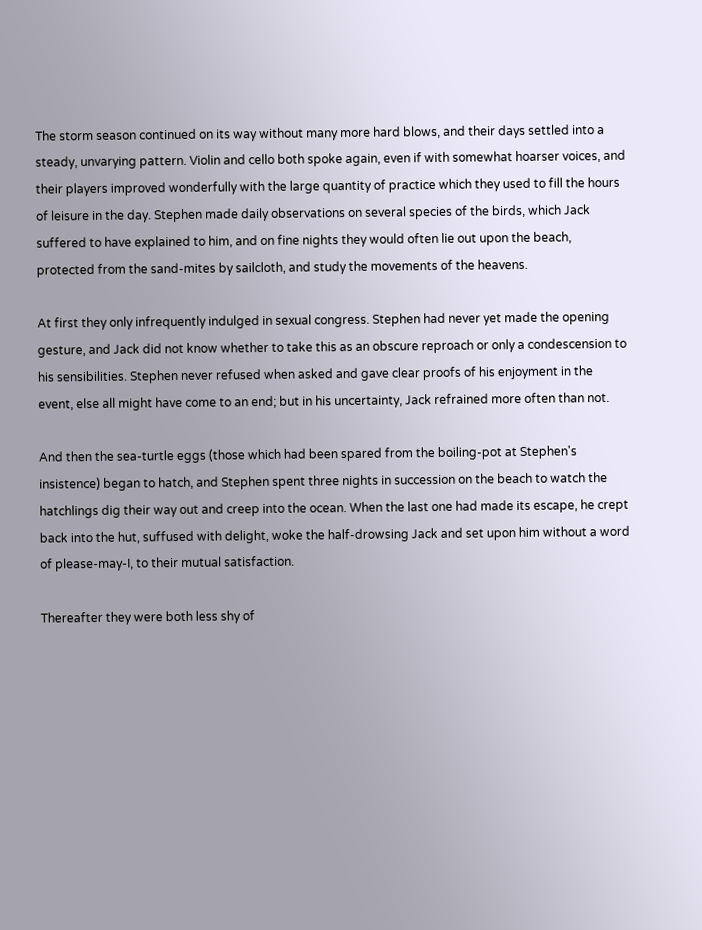The storm season continued on its way without many more hard blows, and their days settled into a steady, unvarying pattern. Violin and cello both spoke again, even if with somewhat hoarser voices, and their players improved wonderfully with the large quantity of practice which they used to fill the hours of leisure in the day. Stephen made daily observations on several species of the birds, which Jack suffered to have explained to him, and on fine nights they would often lie out upon the beach, protected from the sand-mites by sailcloth, and study the movements of the heavens.

At first they only infrequently indulged in sexual congress. Stephen had never yet made the opening gesture, and Jack did not know whether to take this as an obscure reproach or only a condescension to his sensibilities. Stephen never refused when asked and gave clear proofs of his enjoyment in the event, else all might have come to an end; but in his uncertainty, Jack refrained more often than not.

And then the sea-turtle eggs (those which had been spared from the boiling-pot at Stephen's insistence) began to hatch, and Stephen spent three nights in succession on the beach to watch the hatchlings dig their way out and creep into the ocean. When the last one had made its escape, he crept back into the hut, suffused with delight, woke the half-drowsing Jack and set upon him without a word of please-may-I, to their mutual satisfaction.

Thereafter they were both less shy of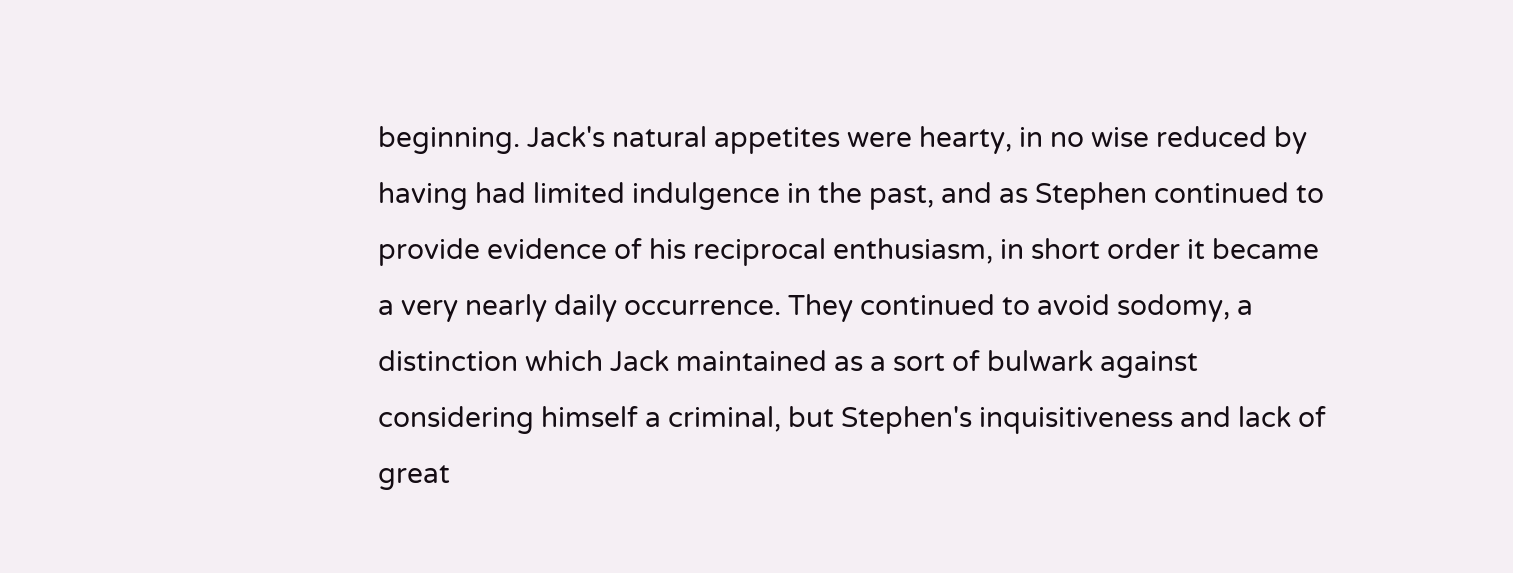beginning. Jack's natural appetites were hearty, in no wise reduced by having had limited indulgence in the past, and as Stephen continued to provide evidence of his reciprocal enthusiasm, in short order it became a very nearly daily occurrence. They continued to avoid sodomy, a distinction which Jack maintained as a sort of bulwark against considering himself a criminal, but Stephen's inquisitiveness and lack of great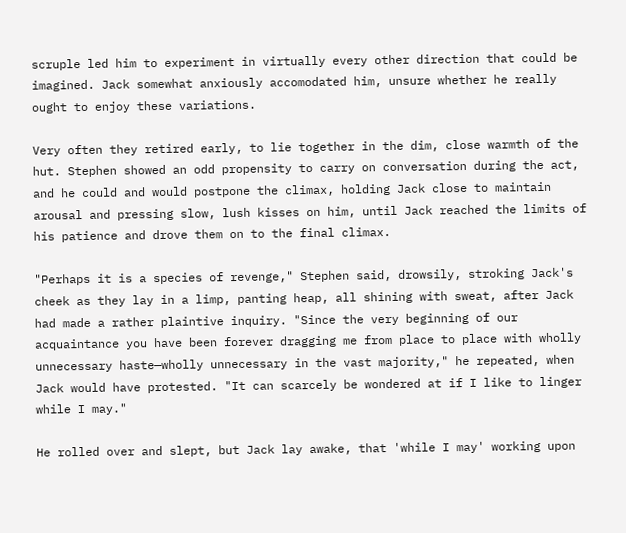scruple led him to experiment in virtually every other direction that could be imagined. Jack somewhat anxiously accomodated him, unsure whether he really ought to enjoy these variations.

Very often they retired early, to lie together in the dim, close warmth of the hut. Stephen showed an odd propensity to carry on conversation during the act, and he could and would postpone the climax, holding Jack close to maintain arousal and pressing slow, lush kisses on him, until Jack reached the limits of his patience and drove them on to the final climax.

"Perhaps it is a species of revenge," Stephen said, drowsily, stroking Jack's cheek as they lay in a limp, panting heap, all shining with sweat, after Jack had made a rather plaintive inquiry. "Since the very beginning of our acquaintance you have been forever dragging me from place to place with wholly unnecessary haste—wholly unnecessary in the vast majority," he repeated, when Jack would have protested. "It can scarcely be wondered at if I like to linger while I may."

He rolled over and slept, but Jack lay awake, that 'while I may' working upon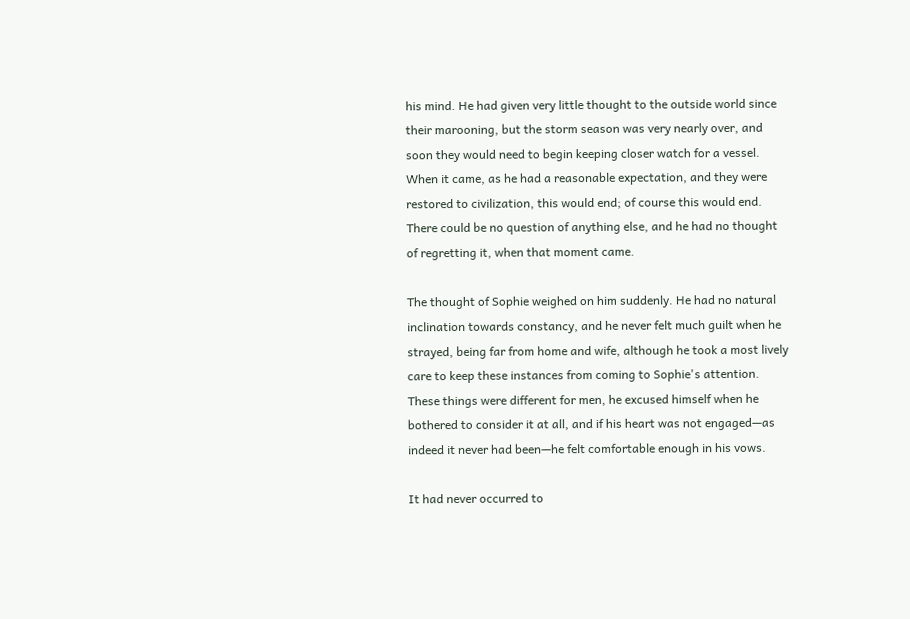his mind. He had given very little thought to the outside world since their marooning, but the storm season was very nearly over, and soon they would need to begin keeping closer watch for a vessel. When it came, as he had a reasonable expectation, and they were restored to civilization, this would end; of course this would end. There could be no question of anything else, and he had no thought of regretting it, when that moment came.

The thought of Sophie weighed on him suddenly. He had no natural inclination towards constancy, and he never felt much guilt when he strayed, being far from home and wife, although he took a most lively care to keep these instances from coming to Sophie's attention. These things were different for men, he excused himself when he bothered to consider it at all, and if his heart was not engaged—as indeed it never had been—he felt comfortable enough in his vows.

It had never occurred to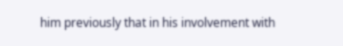him previously that in his involvement with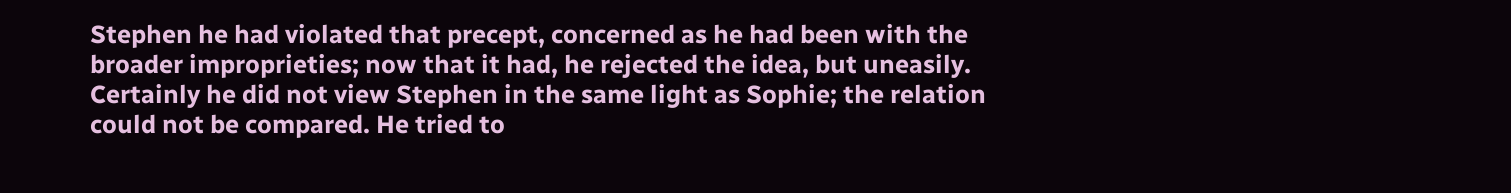Stephen he had violated that precept, concerned as he had been with the broader improprieties; now that it had, he rejected the idea, but uneasily. Certainly he did not view Stephen in the same light as Sophie; the relation could not be compared. He tried to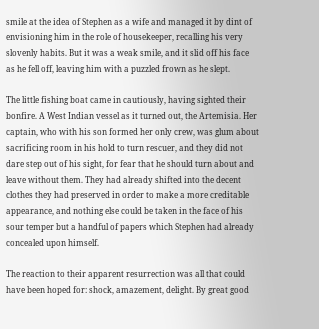smile at the idea of Stephen as a wife and managed it by dint of envisioning him in the role of housekeeper, recalling his very slovenly habits. But it was a weak smile, and it slid off his face as he fell off, leaving him with a puzzled frown as he slept.

The little fishing boat came in cautiously, having sighted their bonfire. A West Indian vessel as it turned out, the Artemisia. Her captain, who with his son formed her only crew, was glum about sacrificing room in his hold to turn rescuer, and they did not dare step out of his sight, for fear that he should turn about and leave without them. They had already shifted into the decent clothes they had preserved in order to make a more creditable appearance, and nothing else could be taken in the face of his sour temper but a handful of papers which Stephen had already concealed upon himself.

The reaction to their apparent resurrection was all that could have been hoped for: shock, amazement, delight. By great good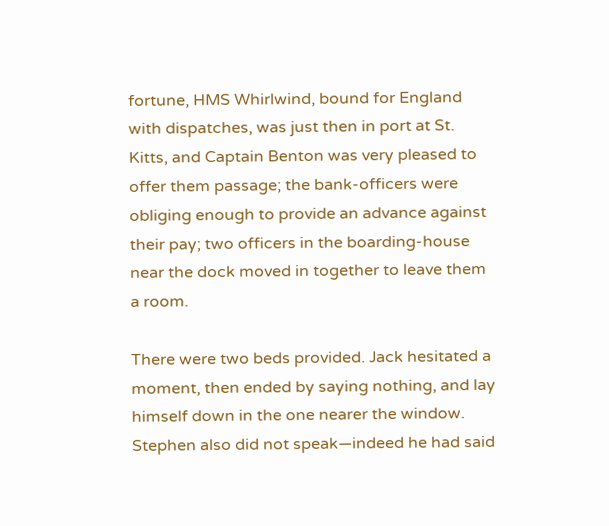fortune, HMS Whirlwind, bound for England with dispatches, was just then in port at St. Kitts, and Captain Benton was very pleased to offer them passage; the bank-officers were obliging enough to provide an advance against their pay; two officers in the boarding-house near the dock moved in together to leave them a room.

There were two beds provided. Jack hesitated a moment, then ended by saying nothing, and lay himself down in the one nearer the window. Stephen also did not speak—indeed he had said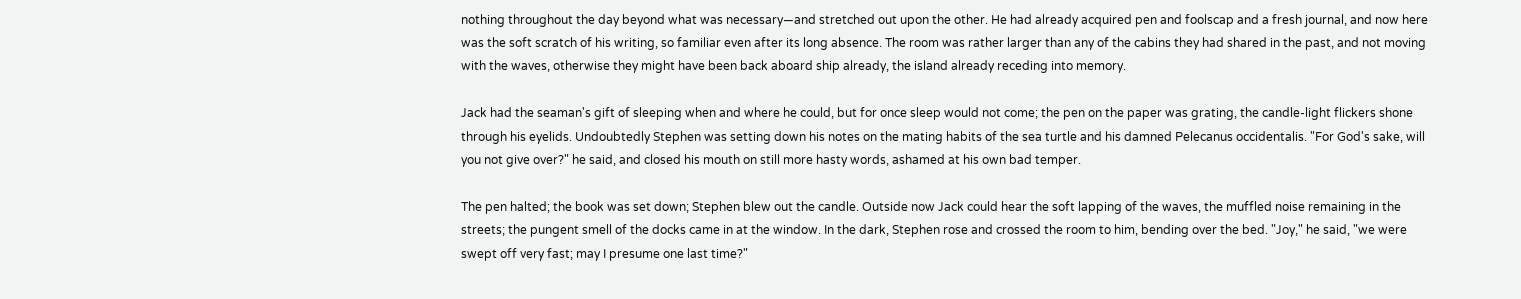nothing throughout the day beyond what was necessary—and stretched out upon the other. He had already acquired pen and foolscap and a fresh journal, and now here was the soft scratch of his writing, so familiar even after its long absence. The room was rather larger than any of the cabins they had shared in the past, and not moving with the waves, otherwise they might have been back aboard ship already, the island already receding into memory.

Jack had the seaman's gift of sleeping when and where he could, but for once sleep would not come; the pen on the paper was grating, the candle-light flickers shone through his eyelids. Undoubtedly Stephen was setting down his notes on the mating habits of the sea turtle and his damned Pelecanus occidentalis. "For God's sake, will you not give over?" he said, and closed his mouth on still more hasty words, ashamed at his own bad temper.

The pen halted; the book was set down; Stephen blew out the candle. Outside now Jack could hear the soft lapping of the waves, the muffled noise remaining in the streets; the pungent smell of the docks came in at the window. In the dark, Stephen rose and crossed the room to him, bending over the bed. "Joy," he said, "we were swept off very fast; may I presume one last time?"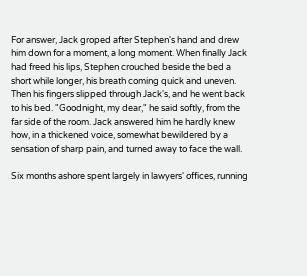For answer, Jack groped after Stephen's hand and drew him down for a moment, a long moment. When finally Jack had freed his lips, Stephen crouched beside the bed a short while longer, his breath coming quick and uneven. Then his fingers slipped through Jack's, and he went back to his bed. "Goodnight, my dear," he said softly, from the far side of the room. Jack answered him he hardly knew how, in a thickened voice, somewhat bewildered by a sensation of sharp pain, and turned away to face the wall.

Six months ashore spent largely in lawyers' offices, running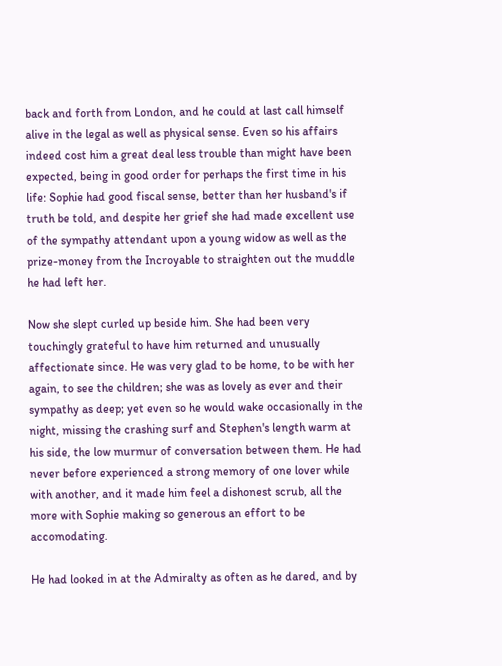back and forth from London, and he could at last call himself alive in the legal as well as physical sense. Even so his affairs indeed cost him a great deal less trouble than might have been expected, being in good order for perhaps the first time in his life: Sophie had good fiscal sense, better than her husband's if truth be told, and despite her grief she had made excellent use of the sympathy attendant upon a young widow as well as the prize-money from the Incroyable to straighten out the muddle he had left her.

Now she slept curled up beside him. She had been very touchingly grateful to have him returned and unusually affectionate since. He was very glad to be home, to be with her again, to see the children; she was as lovely as ever and their sympathy as deep; yet even so he would wake occasionally in the night, missing the crashing surf and Stephen's length warm at his side, the low murmur of conversation between them. He had never before experienced a strong memory of one lover while with another, and it made him feel a dishonest scrub, all the more with Sophie making so generous an effort to be accomodating.

He had looked in at the Admiralty as often as he dared, and by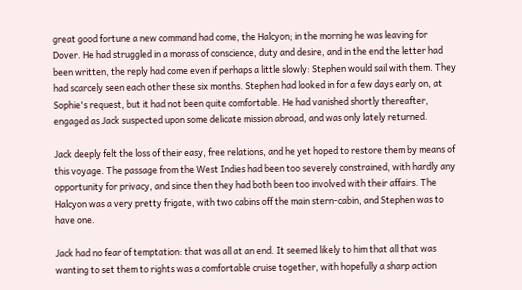great good fortune a new command had come, the Halcyon; in the morning he was leaving for Dover. He had struggled in a morass of conscience, duty and desire, and in the end the letter had been written, the reply had come even if perhaps a little slowly: Stephen would sail with them. They had scarcely seen each other these six months. Stephen had looked in for a few days early on, at Sophie's request, but it had not been quite comfortable. He had vanished shortly thereafter, engaged as Jack suspected upon some delicate mission abroad, and was only lately returned.

Jack deeply felt the loss of their easy, free relations, and he yet hoped to restore them by means of this voyage. The passage from the West Indies had been too severely constrained, with hardly any opportunity for privacy, and since then they had both been too involved with their affairs. The Halcyon was a very pretty frigate, with two cabins off the main stern-cabin, and Stephen was to have one.

Jack had no fear of temptation: that was all at an end. It seemed likely to him that all that was wanting to set them to rights was a comfortable cruise together, with hopefully a sharp action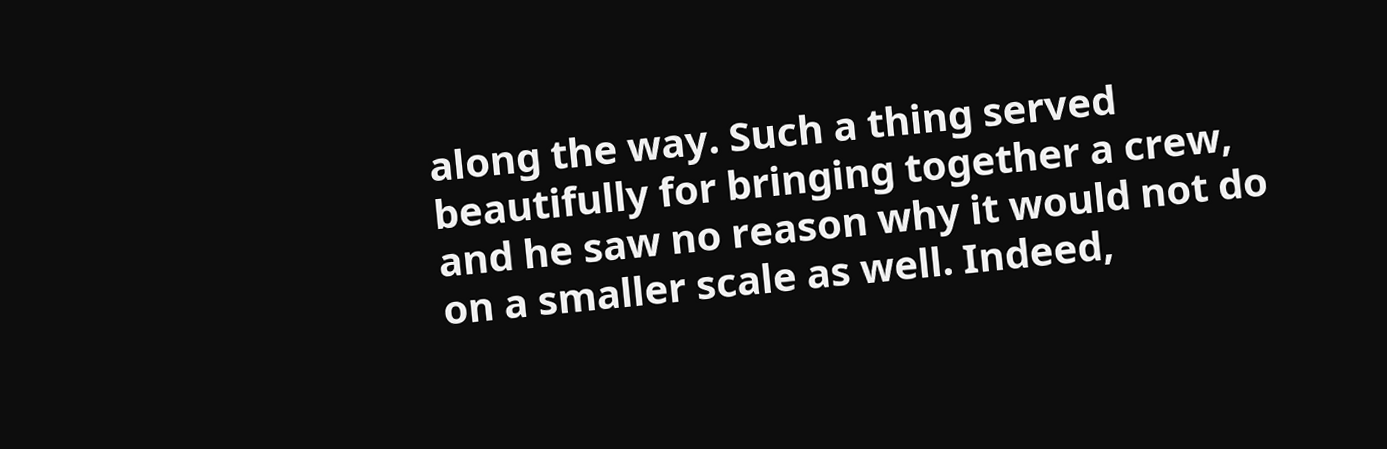along the way. Such a thing served beautifully for bringing together a crew, and he saw no reason why it would not do on a smaller scale as well. Indeed,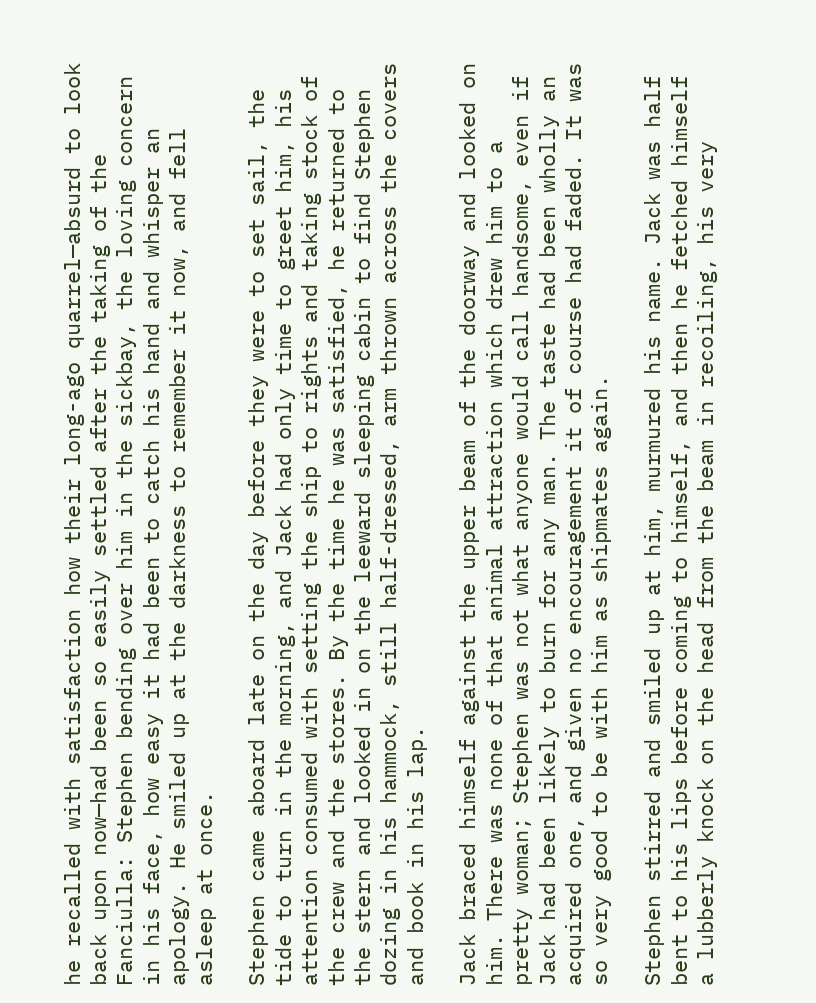he recalled with satisfaction how their long-ago quarrel—absurd to look back upon now—had been so easily settled after the taking of the Fanciulla: Stephen bending over him in the sickbay, the loving concern in his face, how easy it had been to catch his hand and whisper an apology. He smiled up at the darkness to remember it now, and fell asleep at once.

Stephen came aboard late on the day before they were to set sail, the tide to turn in the morning, and Jack had only time to greet him, his attention consumed with setting the ship to rights and taking stock of the crew and the stores. By the time he was satisfied, he returned to the stern and looked in on the leeward sleeping cabin to find Stephen dozing in his hammock, still half-dressed, arm thrown across the covers and book in his lap.

Jack braced himself against the upper beam of the doorway and looked on him. There was none of that animal attraction which drew him to a pretty woman; Stephen was not what anyone would call handsome, even if Jack had been likely to burn for any man. The taste had been wholly an acquired one, and given no encouragement it of course had faded. It was so very good to be with him as shipmates again.

Stephen stirred and smiled up at him, murmured his name. Jack was half bent to his lips before coming to himself, and then he fetched himself a lubberly knock on the head from the beam in recoiling, his very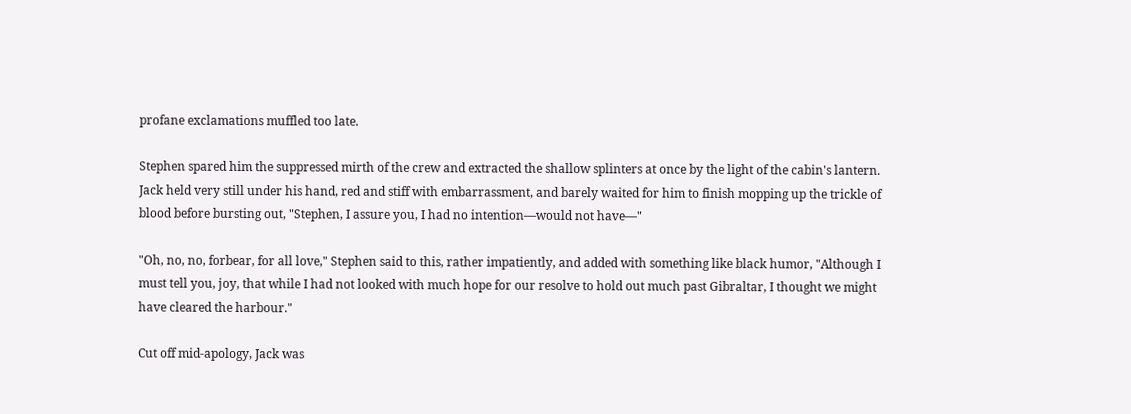profane exclamations muffled too late.

Stephen spared him the suppressed mirth of the crew and extracted the shallow splinters at once by the light of the cabin's lantern. Jack held very still under his hand, red and stiff with embarrassment, and barely waited for him to finish mopping up the trickle of blood before bursting out, "Stephen, I assure you, I had no intention—would not have—"

"Oh, no, no, forbear, for all love," Stephen said to this, rather impatiently, and added with something like black humor, "Although I must tell you, joy, that while I had not looked with much hope for our resolve to hold out much past Gibraltar, I thought we might have cleared the harbour."

Cut off mid-apology, Jack was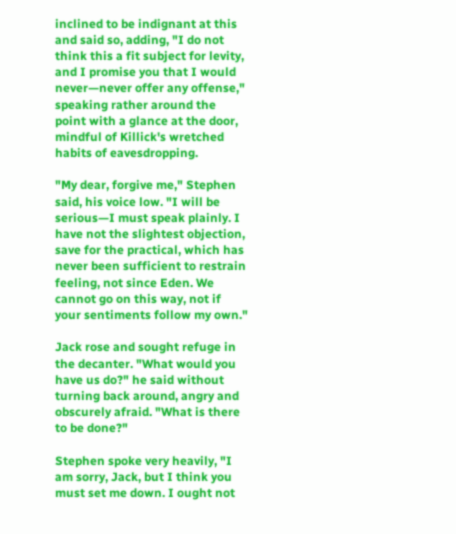inclined to be indignant at this and said so, adding, "I do not think this a fit subject for levity, and I promise you that I would never—never offer any offense," speaking rather around the point with a glance at the door, mindful of Killick's wretched habits of eavesdropping.

"My dear, forgive me," Stephen said, his voice low. "I will be serious—I must speak plainly. I have not the slightest objection, save for the practical, which has never been sufficient to restrain feeling, not since Eden. We cannot go on this way, not if your sentiments follow my own."

Jack rose and sought refuge in the decanter. "What would you have us do?" he said without turning back around, angry and obscurely afraid. "What is there to be done?"

Stephen spoke very heavily, "I am sorry, Jack, but I think you must set me down. I ought not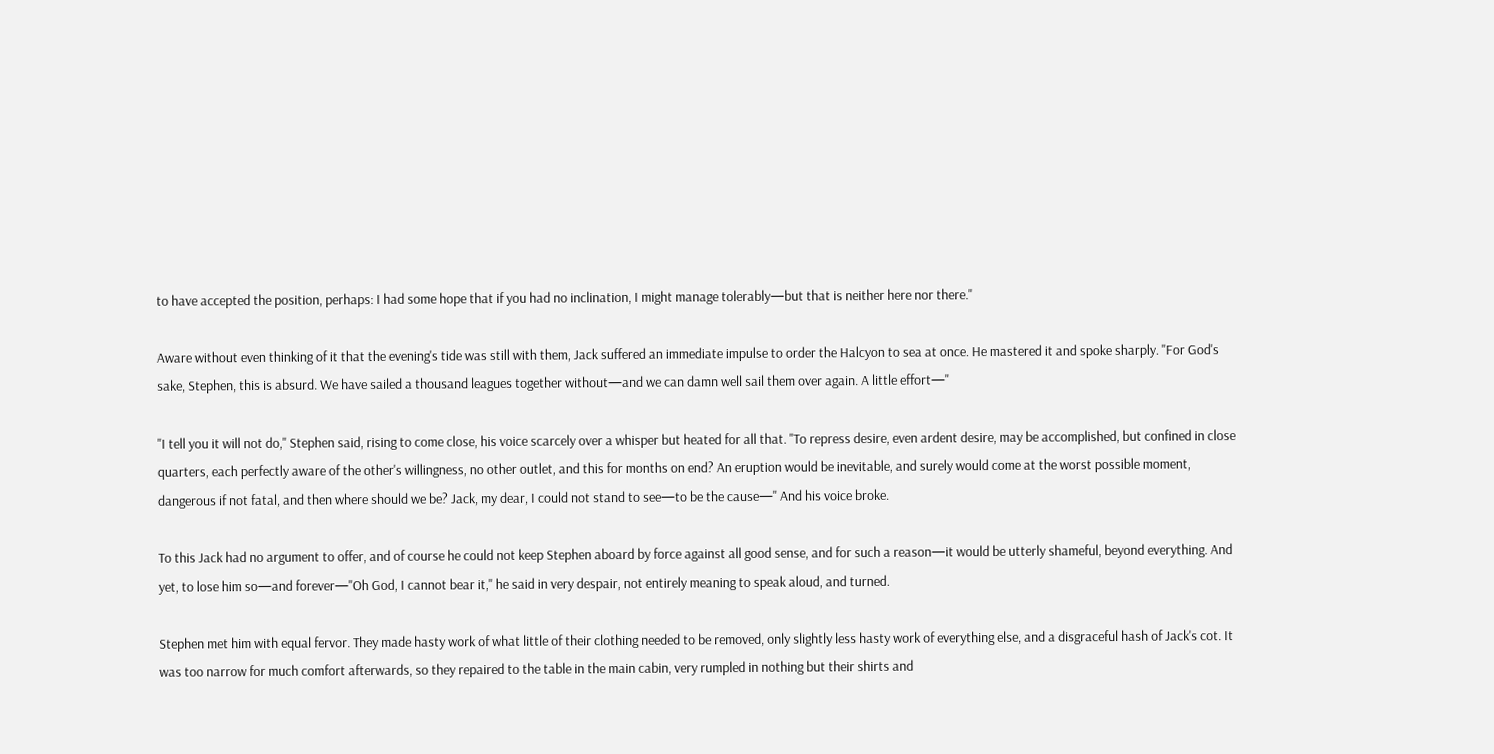to have accepted the position, perhaps: I had some hope that if you had no inclination, I might manage tolerably—but that is neither here nor there."

Aware without even thinking of it that the evening's tide was still with them, Jack suffered an immediate impulse to order the Halcyon to sea at once. He mastered it and spoke sharply. "For God's sake, Stephen, this is absurd. We have sailed a thousand leagues together without—and we can damn well sail them over again. A little effort—"

"I tell you it will not do," Stephen said, rising to come close, his voice scarcely over a whisper but heated for all that. "To repress desire, even ardent desire, may be accomplished, but confined in close quarters, each perfectly aware of the other's willingness, no other outlet, and this for months on end? An eruption would be inevitable, and surely would come at the worst possible moment, dangerous if not fatal, and then where should we be? Jack, my dear, I could not stand to see—to be the cause—" And his voice broke.

To this Jack had no argument to offer, and of course he could not keep Stephen aboard by force against all good sense, and for such a reason—it would be utterly shameful, beyond everything. And yet, to lose him so—and forever—"Oh God, I cannot bear it," he said in very despair, not entirely meaning to speak aloud, and turned.

Stephen met him with equal fervor. They made hasty work of what little of their clothing needed to be removed, only slightly less hasty work of everything else, and a disgraceful hash of Jack's cot. It was too narrow for much comfort afterwards, so they repaired to the table in the main cabin, very rumpled in nothing but their shirts and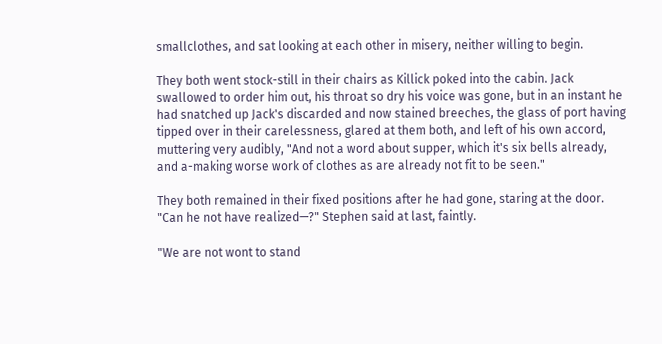smallclothes, and sat looking at each other in misery, neither willing to begin.

They both went stock-still in their chairs as Killick poked into the cabin. Jack swallowed to order him out, his throat so dry his voice was gone, but in an instant he had snatched up Jack's discarded and now stained breeches, the glass of port having tipped over in their carelessness, glared at them both, and left of his own accord, muttering very audibly, "And not a word about supper, which it's six bells already, and a-making worse work of clothes as are already not fit to be seen."

They both remained in their fixed positions after he had gone, staring at the door. "Can he not have realized—?" Stephen said at last, faintly.

"We are not wont to stand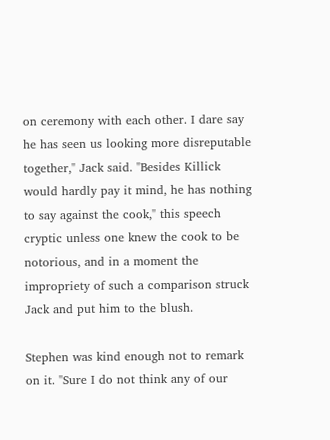on ceremony with each other. I dare say he has seen us looking more disreputable together," Jack said. "Besides Killick would hardly pay it mind, he has nothing to say against the cook," this speech cryptic unless one knew the cook to be notorious, and in a moment the impropriety of such a comparison struck Jack and put him to the blush.

Stephen was kind enough not to remark on it. "Sure I do not think any of our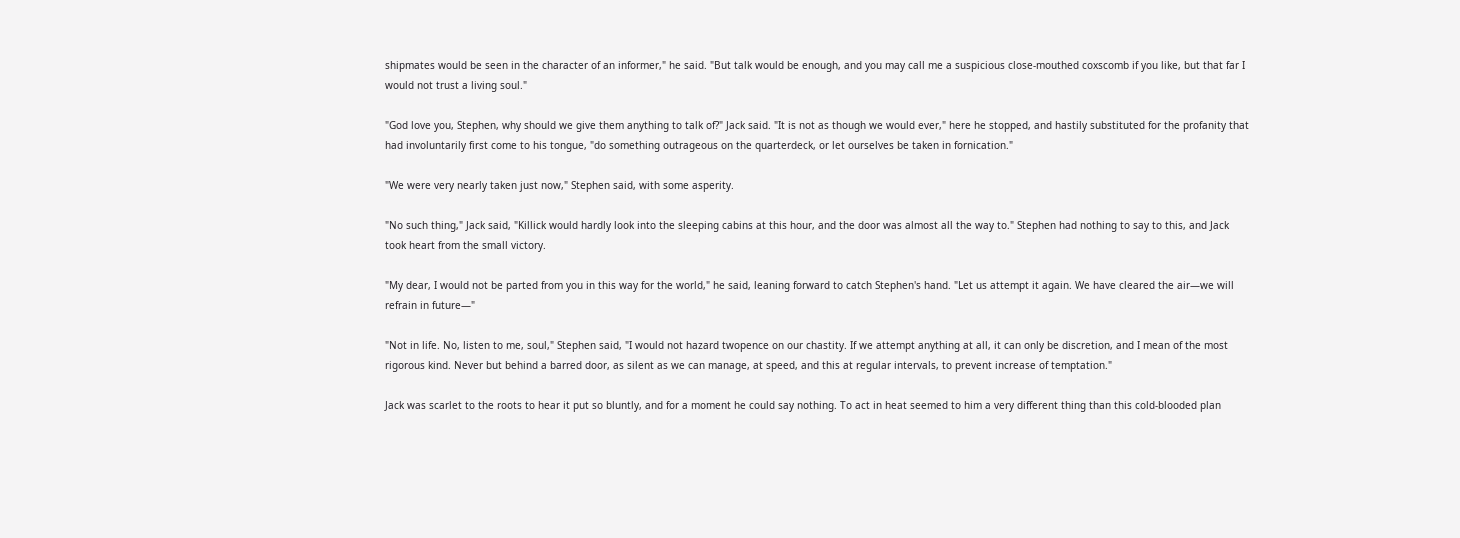shipmates would be seen in the character of an informer," he said. "But talk would be enough, and you may call me a suspicious close-mouthed coxscomb if you like, but that far I would not trust a living soul."

"God love you, Stephen, why should we give them anything to talk of?" Jack said. "It is not as though we would ever," here he stopped, and hastily substituted for the profanity that had involuntarily first come to his tongue, "do something outrageous on the quarterdeck, or let ourselves be taken in fornication."

"We were very nearly taken just now," Stephen said, with some asperity.

"No such thing," Jack said, "Killick would hardly look into the sleeping cabins at this hour, and the door was almost all the way to." Stephen had nothing to say to this, and Jack took heart from the small victory.

"My dear, I would not be parted from you in this way for the world," he said, leaning forward to catch Stephen's hand. "Let us attempt it again. We have cleared the air—we will refrain in future—"

"Not in life. No, listen to me, soul," Stephen said, "I would not hazard twopence on our chastity. If we attempt anything at all, it can only be discretion, and I mean of the most rigorous kind. Never but behind a barred door, as silent as we can manage, at speed, and this at regular intervals, to prevent increase of temptation."

Jack was scarlet to the roots to hear it put so bluntly, and for a moment he could say nothing. To act in heat seemed to him a very different thing than this cold-blooded plan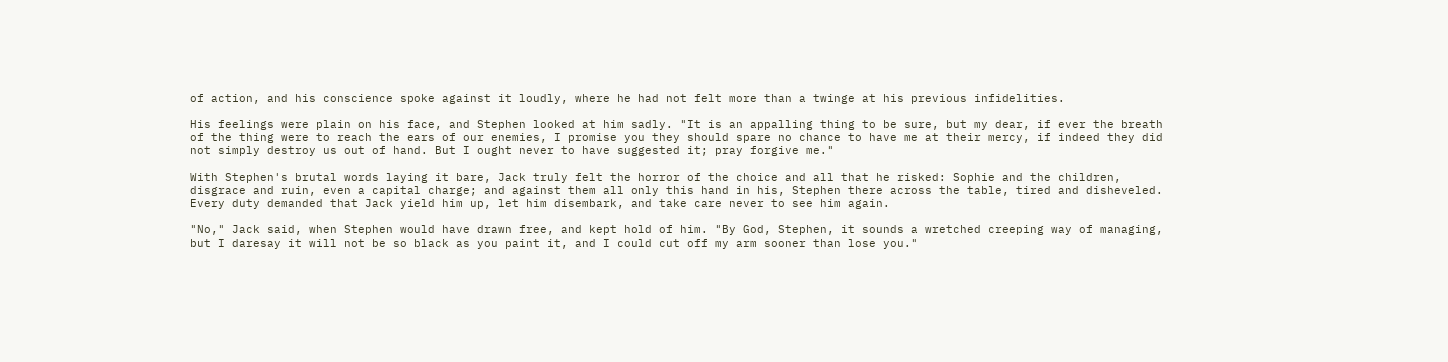of action, and his conscience spoke against it loudly, where he had not felt more than a twinge at his previous infidelities.

His feelings were plain on his face, and Stephen looked at him sadly. "It is an appalling thing to be sure, but my dear, if ever the breath of the thing were to reach the ears of our enemies, I promise you they should spare no chance to have me at their mercy, if indeed they did not simply destroy us out of hand. But I ought never to have suggested it; pray forgive me."

With Stephen's brutal words laying it bare, Jack truly felt the horror of the choice and all that he risked: Sophie and the children, disgrace and ruin, even a capital charge; and against them all only this hand in his, Stephen there across the table, tired and disheveled. Every duty demanded that Jack yield him up, let him disembark, and take care never to see him again.

"No," Jack said, when Stephen would have drawn free, and kept hold of him. "By God, Stephen, it sounds a wretched creeping way of managing, but I daresay it will not be so black as you paint it, and I could cut off my arm sooner than lose you."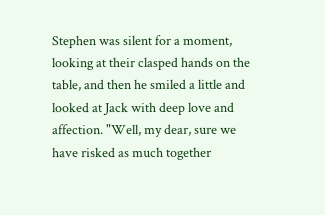Stephen was silent for a moment, looking at their clasped hands on the table, and then he smiled a little and looked at Jack with deep love and affection. "Well, my dear, sure we have risked as much together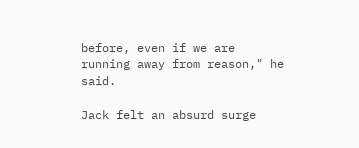before, even if we are running away from reason," he said.

Jack felt an absurd surge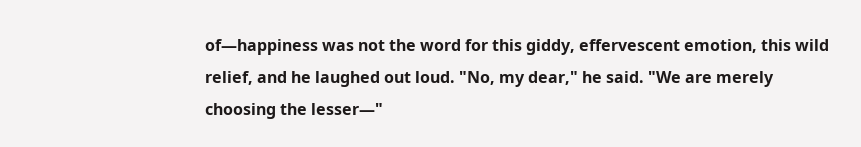of—happiness was not the word for this giddy, effervescent emotion, this wild relief, and he laughed out loud. "No, my dear," he said. "We are merely choosing the lesser—"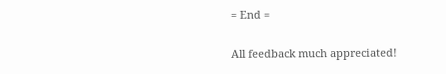= End =

All feedback much appreciated!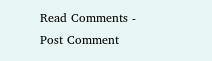Read Comments - Post Comment